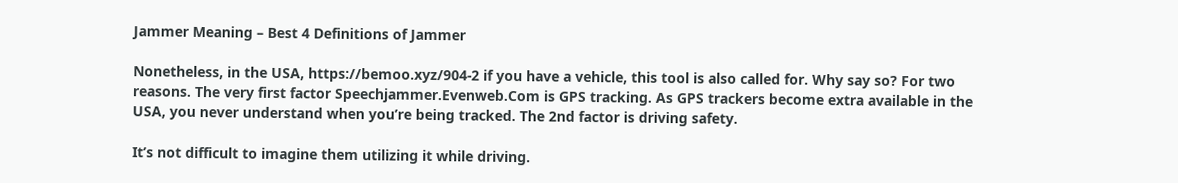Jammer Meaning – Best 4 Definitions of Jammer

Nonetheless, in the USA, https://bemoo.xyz/904-2 if you have a vehicle, this tool is also called for. Why say so? For two reasons. The very first factor Speechjammer.Evenweb.Com is GPS tracking. As GPS trackers become extra available in the USA, you never understand when you’re being tracked. The 2nd factor is driving safety.

It’s not difficult to imagine them utilizing it while driving.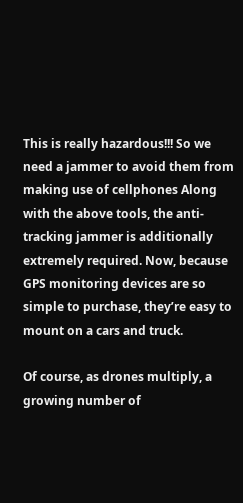This is really hazardous!!! So we need a jammer to avoid them from making use of cellphones Along with the above tools, the anti-tracking jammer is additionally extremely required. Now, because GPS monitoring devices are so simple to purchase, they’re easy to mount on a cars and truck.

Of course, as drones multiply, a growing number of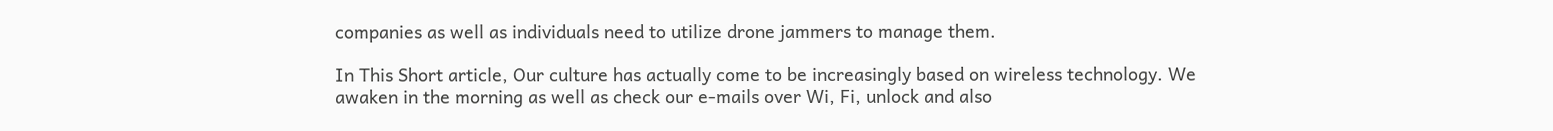companies as well as individuals need to utilize drone jammers to manage them.

In This Short article, Our culture has actually come to be increasingly based on wireless technology. We awaken in the morning as well as check our e-mails over Wi, Fi, unlock and also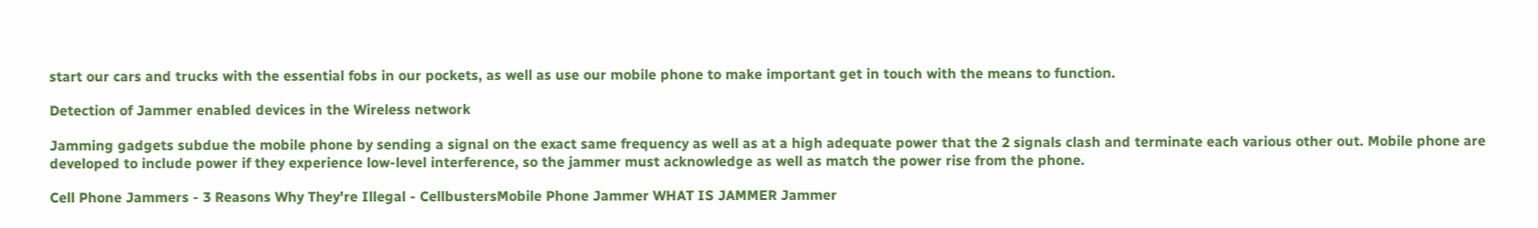start our cars and trucks with the essential fobs in our pockets, as well as use our mobile phone to make important get in touch with the means to function.

Detection of Jammer enabled devices in the Wireless network

Jamming gadgets subdue the mobile phone by sending a signal on the exact same frequency as well as at a high adequate power that the 2 signals clash and terminate each various other out. Mobile phone are developed to include power if they experience low-level interference, so the jammer must acknowledge as well as match the power rise from the phone.

Cell Phone Jammers - 3 Reasons Why They're Illegal - CellbustersMobile Phone Jammer WHAT IS JAMMER Jammer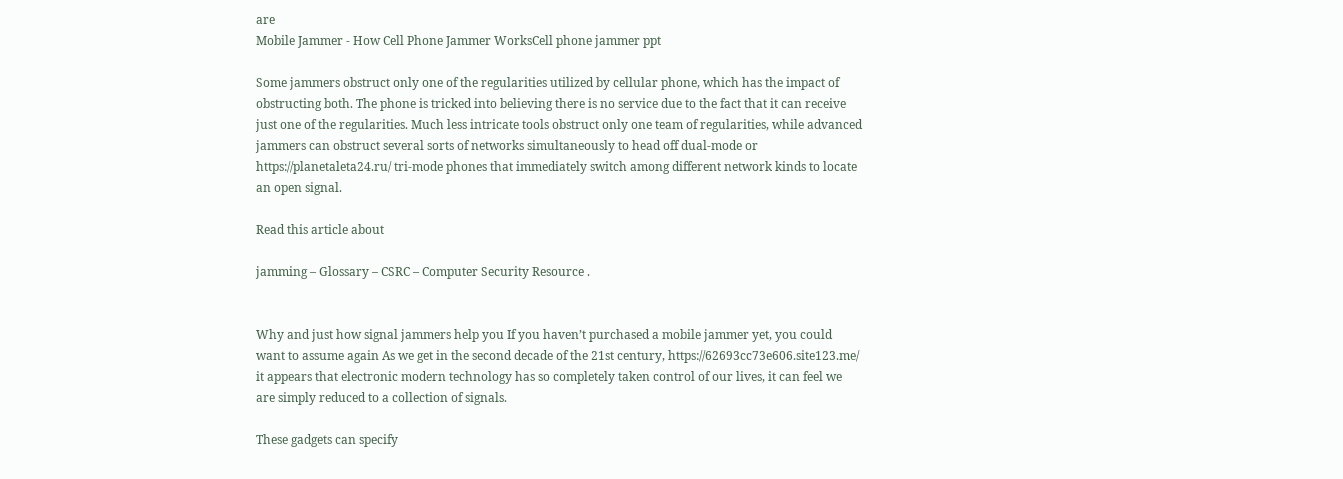are
Mobile Jammer - How Cell Phone Jammer WorksCell phone jammer ppt

Some jammers obstruct only one of the regularities utilized by cellular phone, which has the impact of obstructing both. The phone is tricked into believing there is no service due to the fact that it can receive just one of the regularities. Much less intricate tools obstruct only one team of regularities, while advanced jammers can obstruct several sorts of networks simultaneously to head off dual-mode or https://planetaleta24.ru/ tri-mode phones that immediately switch among different network kinds to locate an open signal.

Read this article about

jamming – Glossary – CSRC – Computer Security Resource .


Why and just how signal jammers help you If you haven’t purchased a mobile jammer yet, you could want to assume again As we get in the second decade of the 21st century, https://62693cc73e606.site123.me/ it appears that electronic modern technology has so completely taken control of our lives, it can feel we are simply reduced to a collection of signals.

These gadgets can specify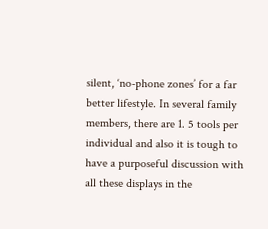silent, ‘no-phone zones’ for a far better lifestyle. In several family members, there are 1. 5 tools per individual and also it is tough to have a purposeful discussion with all these displays in the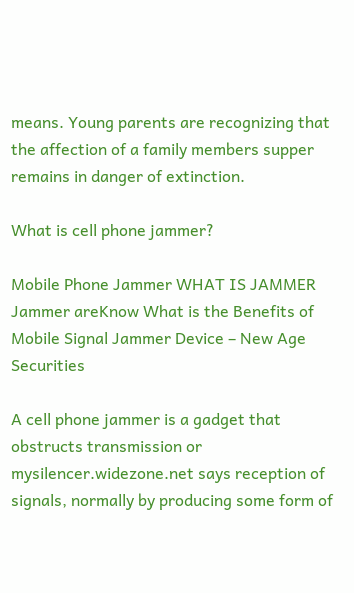means. Young parents are recognizing that the affection of a family members supper remains in danger of extinction.

What is cell phone jammer?

Mobile Phone Jammer WHAT IS JAMMER Jammer areKnow What is the Benefits of Mobile Signal Jammer Device – New Age Securities

A cell phone jammer is a gadget that obstructs transmission or mysilencer.widezone.net says reception of signals, normally by producing some form of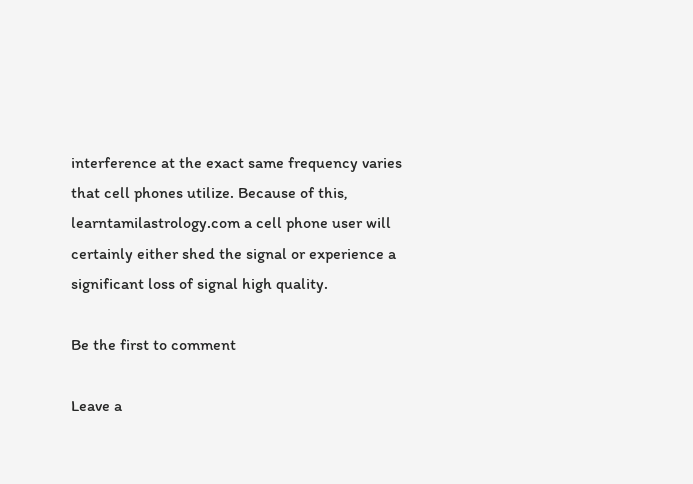interference at the exact same frequency varies that cell phones utilize. Because of this, learntamilastrology.com a cell phone user will certainly either shed the signal or experience a significant loss of signal high quality.

Be the first to comment

Leave a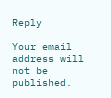Reply

Your email address will not be published.